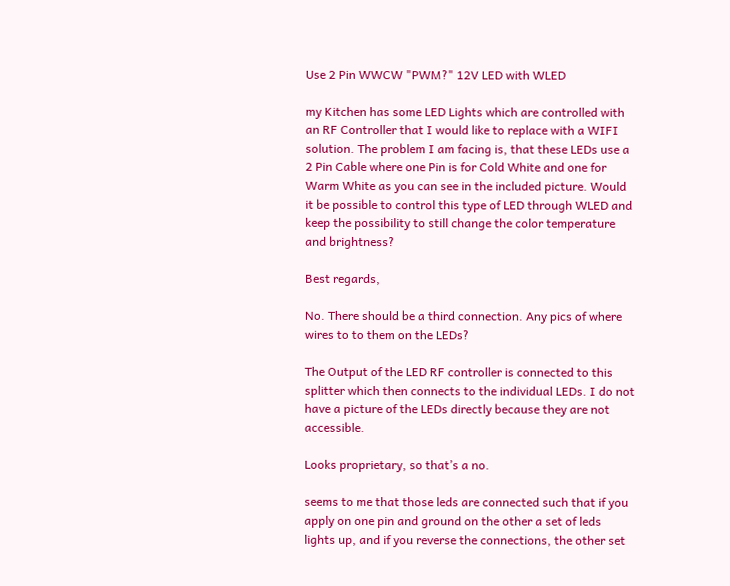Use 2 Pin WWCW "PWM?" 12V LED with WLED

my Kitchen has some LED Lights which are controlled with an RF Controller that I would like to replace with a WIFI solution. The problem I am facing is, that these LEDs use a 2 Pin Cable where one Pin is for Cold White and one for Warm White as you can see in the included picture. Would it be possible to control this type of LED through WLED and keep the possibility to still change the color temperature and brightness?

Best regards,

No. There should be a third connection. Any pics of where wires to to them on the LEDs?

The Output of the LED RF controller is connected to this splitter which then connects to the individual LEDs. I do not have a picture of the LEDs directly because they are not accessible.

Looks proprietary, so that’s a no.

seems to me that those leds are connected such that if you apply on one pin and ground on the other a set of leds lights up, and if you reverse the connections, the other set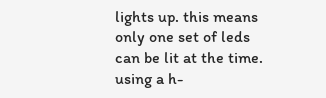lights up. this means only one set of leds can be lit at the time. using a h-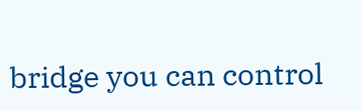bridge you can control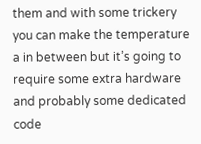them and with some trickery you can make the temperature a in between but it’s going to require some extra hardware and probably some dedicated code